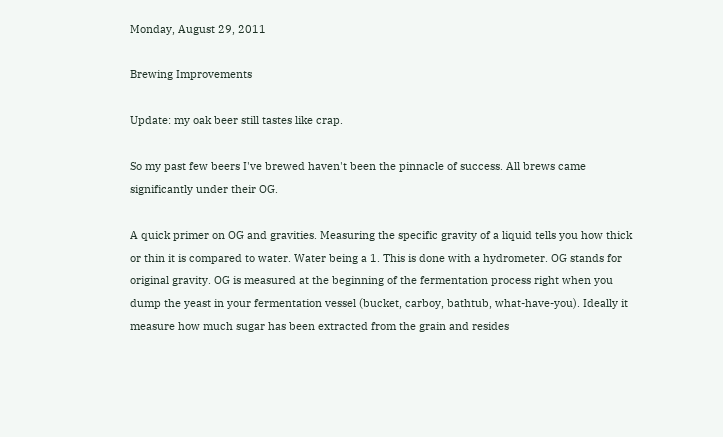Monday, August 29, 2011

Brewing Improvements

Update: my oak beer still tastes like crap.

So my past few beers I've brewed haven't been the pinnacle of success. All brews came significantly under their OG.

A quick primer on OG and gravities. Measuring the specific gravity of a liquid tells you how thick or thin it is compared to water. Water being a 1. This is done with a hydrometer. OG stands for original gravity. OG is measured at the beginning of the fermentation process right when you dump the yeast in your fermentation vessel (bucket, carboy, bathtub, what-have-you). Ideally it measure how much sugar has been extracted from the grain and resides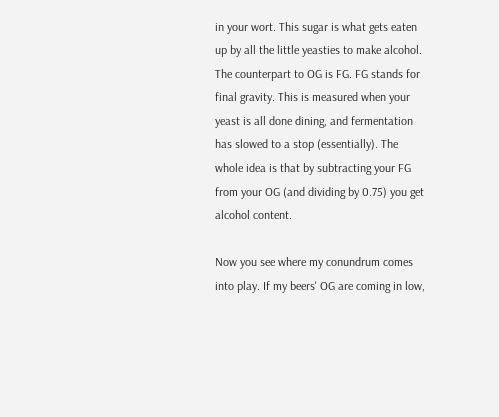in your wort. This sugar is what gets eaten up by all the little yeasties to make alcohol. The counterpart to OG is FG. FG stands for final gravity. This is measured when your yeast is all done dining, and fermentation has slowed to a stop (essentially). The whole idea is that by subtracting your FG from your OG (and dividing by 0.75) you get alcohol content.

Now you see where my conundrum comes into play. If my beers' OG are coming in low,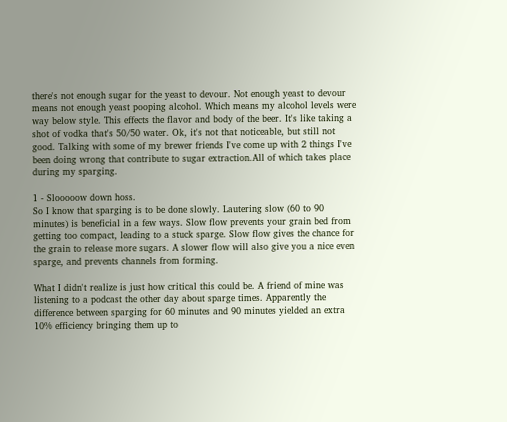there's not enough sugar for the yeast to devour. Not enough yeast to devour means not enough yeast pooping alcohol. Which means my alcohol levels were way below style. This effects the flavor and body of the beer. It's like taking a shot of vodka that's 50/50 water. Ok, it's not that noticeable, but still not good. Talking with some of my brewer friends I've come up with 2 things I've been doing wrong that contribute to sugar extraction.All of which takes place during my sparging.

1 - Slooooow down hoss.
So I know that sparging is to be done slowly. Lautering slow (60 to 90 minutes) is beneficial in a few ways. Slow flow prevents your grain bed from getting too compact, leading to a stuck sparge. Slow flow gives the chance for the grain to release more sugars. A slower flow will also give you a nice even sparge, and prevents channels from forming.

What I didn't realize is just how critical this could be. A friend of mine was listening to a podcast the other day about sparge times. Apparently the difference between sparging for 60 minutes and 90 minutes yielded an extra 10% efficiency bringing them up to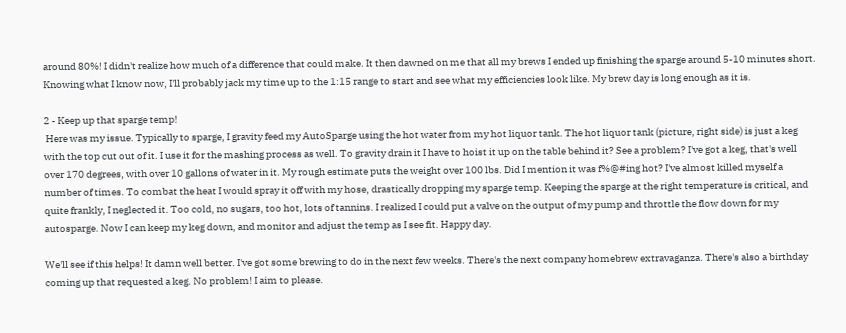around 80%! I didn't realize how much of a difference that could make. It then dawned on me that all my brews I ended up finishing the sparge around 5-10 minutes short. Knowing what I know now, I'll probably jack my time up to the 1:15 range to start and see what my efficiencies look like. My brew day is long enough as it is.

2 - Keep up that sparge temp!
 Here was my issue. Typically to sparge, I gravity feed my AutoSparge using the hot water from my hot liquor tank. The hot liquor tank (picture, right side) is just a keg with the top cut out of it. I use it for the mashing process as well. To gravity drain it I have to hoist it up on the table behind it? See a problem? I've got a keg, that's well over 170 degrees, with over 10 gallons of water in it. My rough estimate puts the weight over 100 lbs. Did I mention it was f%@#ing hot? I've almost killed myself a number of times. To combat the heat I would spray it off with my hose, drastically dropping my sparge temp. Keeping the sparge at the right temperature is critical, and quite frankly, I neglected it. Too cold, no sugars, too hot, lots of tannins. I realized I could put a valve on the output of my pump and throttle the flow down for my autosparge. Now I can keep my keg down, and monitor and adjust the temp as I see fit. Happy day.

We'll see if this helps! It damn well better. I've got some brewing to do in the next few weeks. There's the next company homebrew extravaganza. There's also a birthday coming up that requested a keg. No problem! I aim to please.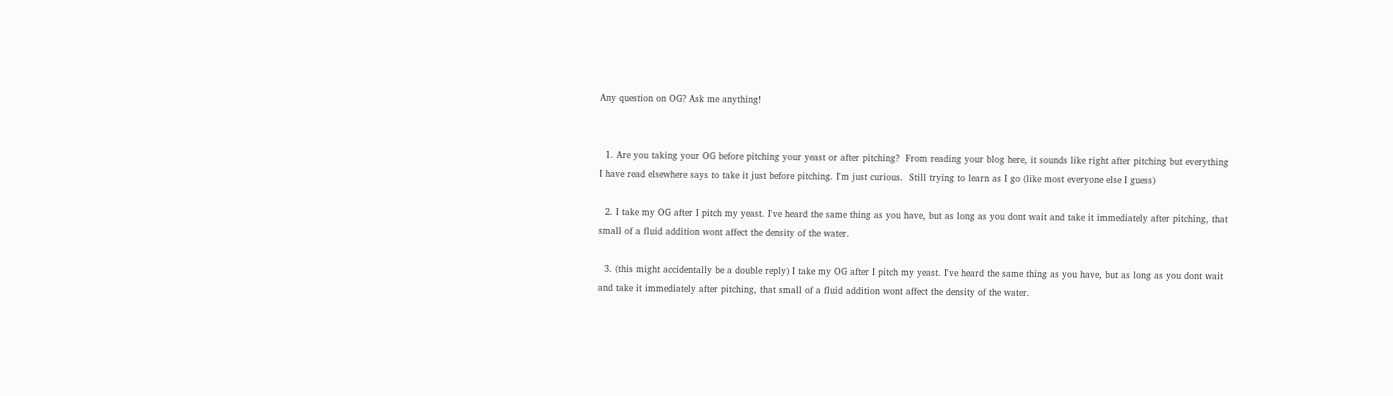Any question on OG? Ask me anything!


  1. Are you taking your OG before pitching your yeast or after pitching?  From reading your blog here, it sounds like right after pitching but everything I have read elsewhere says to take it just before pitching. I'm just curious.  Still trying to learn as I go (like most everyone else I guess)

  2. I take my OG after I pitch my yeast. I've heard the same thing as you have, but as long as you dont wait and take it immediately after pitching, that small of a fluid addition wont affect the density of the water.

  3. (this might accidentally be a double reply) I take my OG after I pitch my yeast. I've heard the same thing as you have, but as long as you dont wait and take it immediately after pitching, that small of a fluid addition wont affect the density of the water.